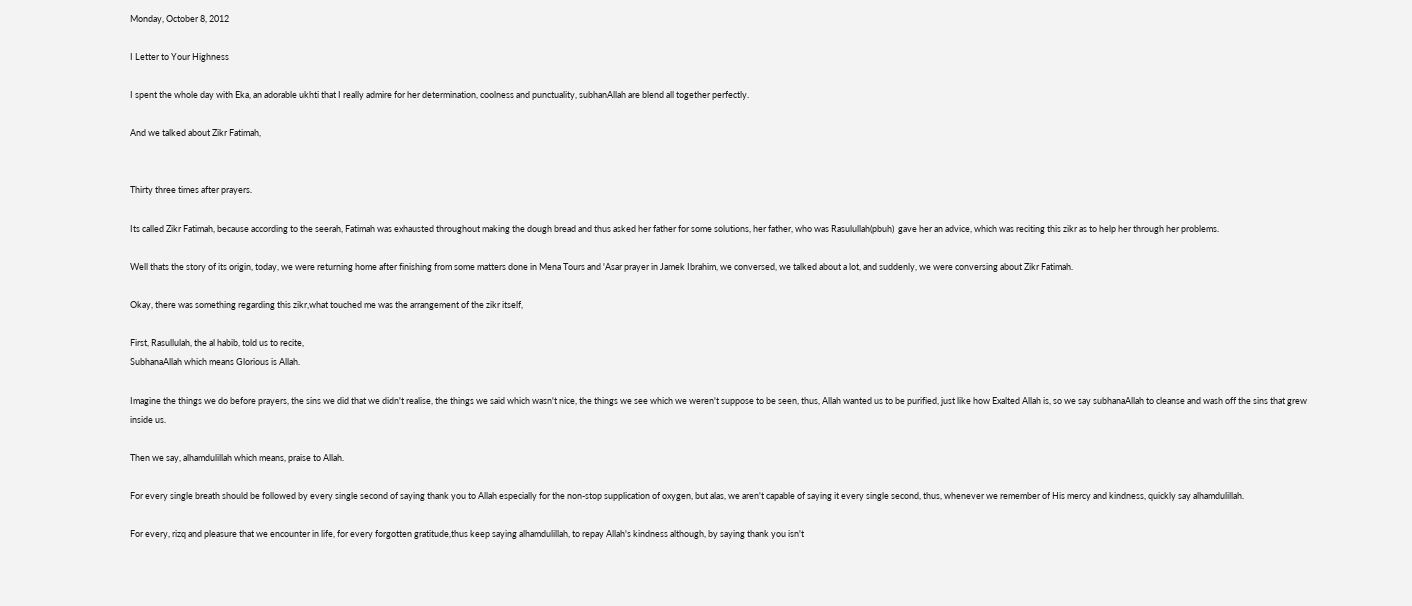Monday, October 8, 2012

I Letter to Your Highness

I spent the whole day with Eka, an adorable ukhti that I really admire for her determination, coolness and punctuality, subhanAllah are blend all together perfectly.

And we talked about Zikr Fatimah,


Thirty three times after prayers.

Its called Zikr Fatimah, because according to the seerah, Fatimah was exhausted throughout making the dough bread and thus asked her father for some solutions, her father, who was Rasulullah(pbuh)  gave her an advice, which was reciting this zikr as to help her through her problems.

Well thats the story of its origin, today, we were returning home after finishing from some matters done in Mena Tours and 'Asar prayer in Jamek Ibrahim, we conversed, we talked about a lot, and suddenly, we were conversing about Zikr Fatimah.

Okay, there was something regarding this zikr,what touched me was the arrangement of the zikr itself,

First, Rasullulah, the al habib, told us to recite,
SubhanaAllah which means Glorious is Allah.

Imagine the things we do before prayers, the sins we did that we didn't realise, the things we said which wasn't nice, the things we see which we weren't suppose to be seen, thus, Allah wanted us to be purified, just like how Exalted Allah is, so we say subhanaAllah to cleanse and wash off the sins that grew inside us.

Then we say, alhamdulillah which means, praise to Allah.

For every single breath should be followed by every single second of saying thank you to Allah especially for the non-stop supplication of oxygen, but alas, we aren't capable of saying it every single second, thus, whenever we remember of His mercy and kindness, quickly say alhamdulillah.

For every, rizq and pleasure that we encounter in life, for every forgotten gratitude,thus keep saying alhamdulillah, to repay Allah's kindness although, by saying thank you isn't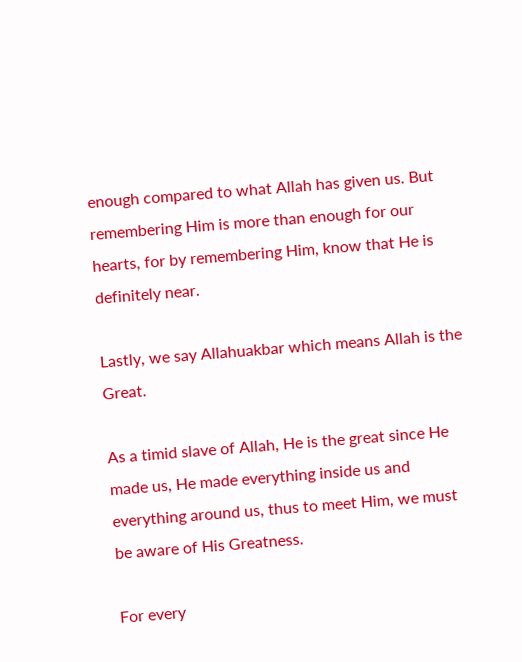enough compared to what Allah has given us. But remembering Him is more than enough for our hearts, for by remembering Him, know that He is definitely near.

Lastly, we say Allahuakbar which means Allah is the Great.

As a timid slave of Allah, He is the great since He made us, He made everything inside us and everything around us, thus to meet Him, we must be aware of His Greatness.

For every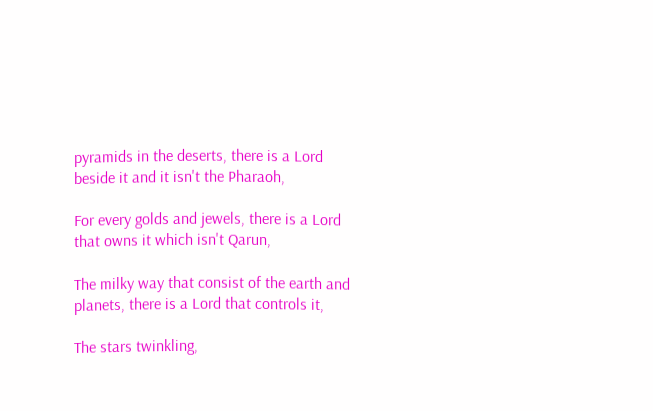pyramids in the deserts, there is a Lord beside it and it isn't the Pharaoh,

For every golds and jewels, there is a Lord that owns it which isn't Qarun,

The milky way that consist of the earth and planets, there is a Lord that controls it,

The stars twinkling,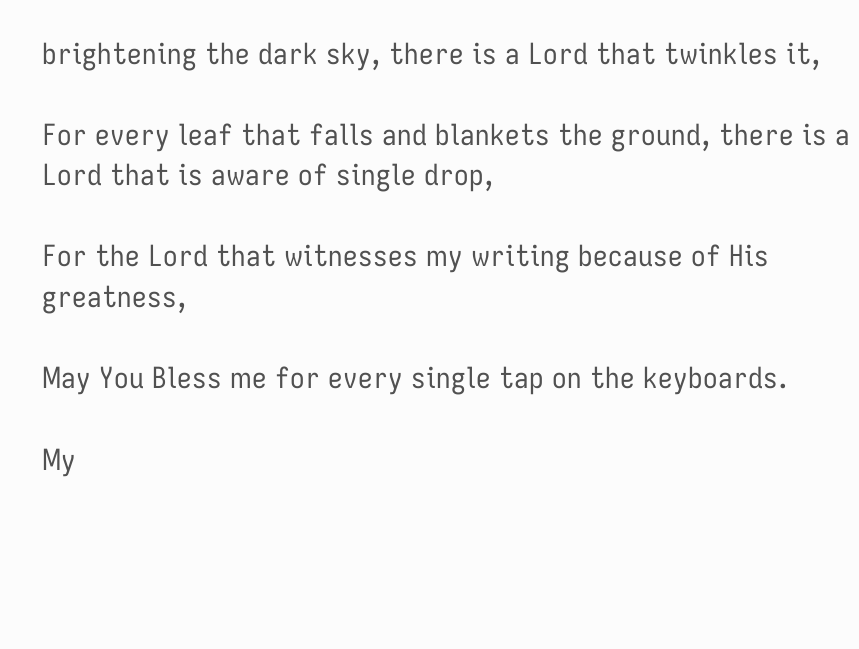brightening the dark sky, there is a Lord that twinkles it,

For every leaf that falls and blankets the ground, there is a Lord that is aware of single drop,

For the Lord that witnesses my writing because of His greatness,

May You Bless me for every single tap on the keyboards.

My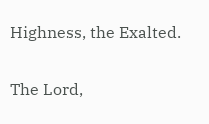Highness, the Exalted.

The Lord,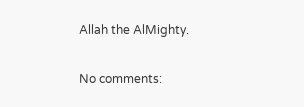Allah the AlMighty.

No comments: